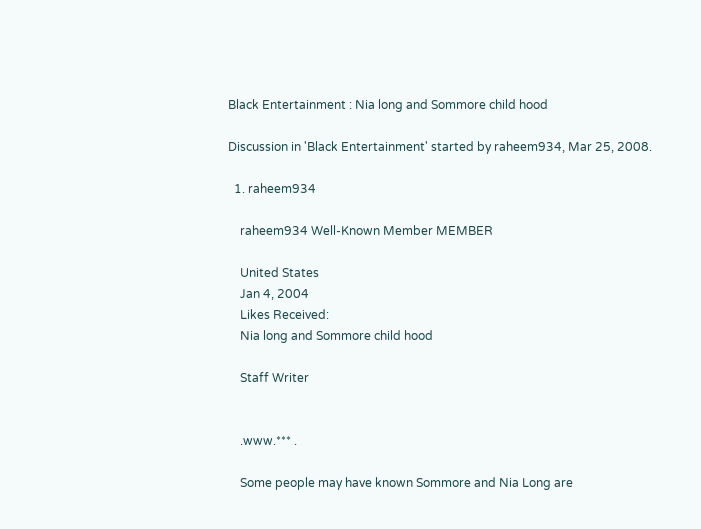Black Entertainment : Nia long and Sommore child hood

Discussion in 'Black Entertainment' started by raheem934, Mar 25, 2008.

  1. raheem934

    raheem934 Well-Known Member MEMBER

    United States
    Jan 4, 2004
    Likes Received:
    Nia long and Sommore child hood

    Staff Writer


    .www.*** .

    Some people may have known Sommore and Nia Long are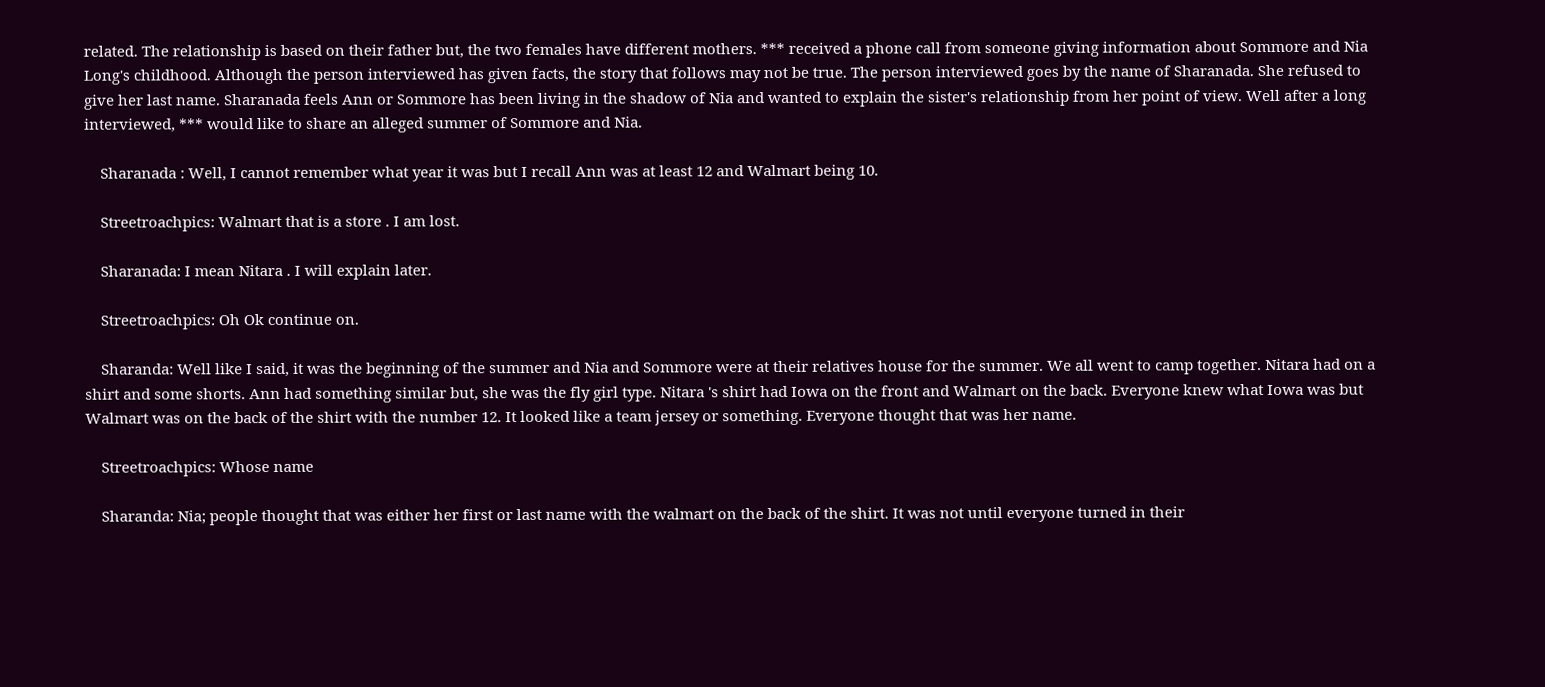related. The relationship is based on their father but, the two females have different mothers. *** received a phone call from someone giving information about Sommore and Nia Long's childhood. Although the person interviewed has given facts, the story that follows may not be true. The person interviewed goes by the name of Sharanada. She refused to give her last name. Sharanada feels Ann or Sommore has been living in the shadow of Nia and wanted to explain the sister's relationship from her point of view. Well after a long interviewed, *** would like to share an alleged summer of Sommore and Nia.

    Sharanada : Well, I cannot remember what year it was but I recall Ann was at least 12 and Walmart being 10.

    Streetroachpics: Walmart that is a store . I am lost.

    Sharanada: I mean Nitara . I will explain later.

    Streetroachpics: Oh Ok continue on.

    Sharanda: Well like I said, it was the beginning of the summer and Nia and Sommore were at their relatives house for the summer. We all went to camp together. Nitara had on a shirt and some shorts. Ann had something similar but, she was the fly girl type. Nitara 's shirt had Iowa on the front and Walmart on the back. Everyone knew what Iowa was but Walmart was on the back of the shirt with the number 12. It looked like a team jersey or something. Everyone thought that was her name.

    Streetroachpics: Whose name

    Sharanda: Nia; people thought that was either her first or last name with the walmart on the back of the shirt. It was not until everyone turned in their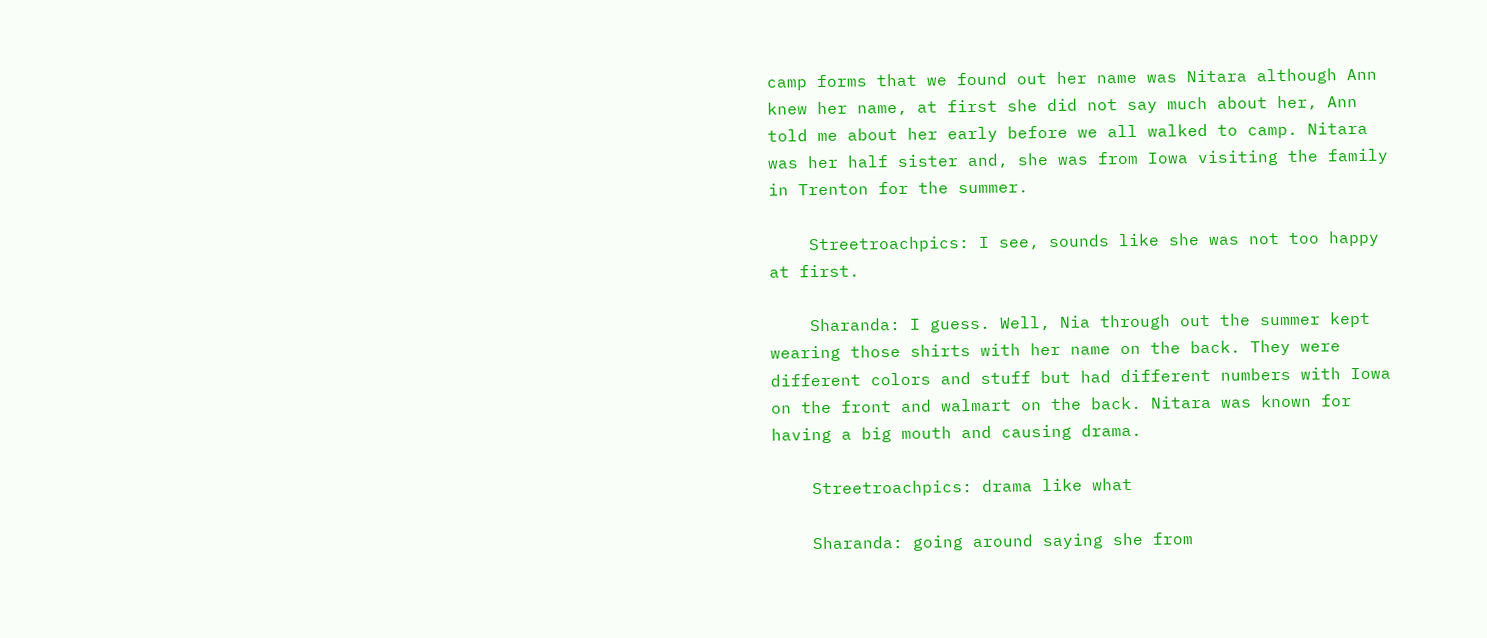camp forms that we found out her name was Nitara although Ann knew her name, at first she did not say much about her, Ann told me about her early before we all walked to camp. Nitara was her half sister and, she was from Iowa visiting the family in Trenton for the summer.

    Streetroachpics: I see, sounds like she was not too happy at first.

    Sharanda: I guess. Well, Nia through out the summer kept wearing those shirts with her name on the back. They were different colors and stuff but had different numbers with Iowa on the front and walmart on the back. Nitara was known for having a big mouth and causing drama.

    Streetroachpics: drama like what

    Sharanda: going around saying she from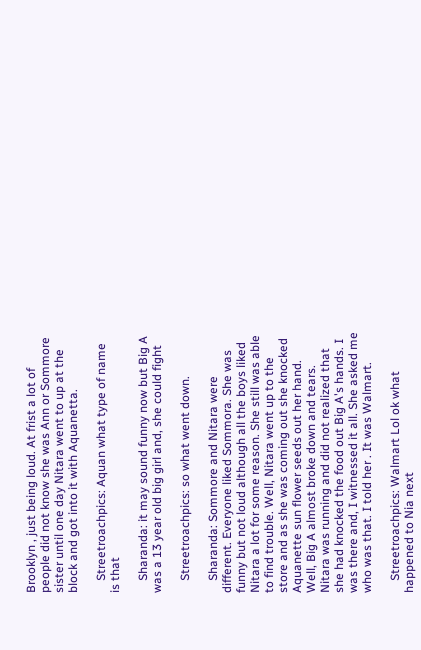Brooklyn , just being loud. At frist a lot of people did not know she was Ann or Sommore sister until one day Nitara went to up at the block and got into it with Aquanetta.

    Streetroachpics: Aquan what type of name is that

    Sharanda: it may sound funny now but Big A was a 13 year old big girl and, she could fight

    Streetroachpics: so what went down.

    Sharanda: Sommore and Nitara were different. Everyone liked Sommora. She was funny but not loud although all the boys liked Nitara a lot for some reason. She still was able to find trouble. Well, Nitara went up to the store and as she was coming out she knocked Aquanette sun flower seeds out her hand. Well, Big A almost broke down and tears. Nitara was running and did not realized that she had knocked the food out Big A's hands. I was there and, I witnessed it all. She asked me who was that. I told her . It was Walmart.

    Streetroachpics: Walmart Lol ok what happened to Nia next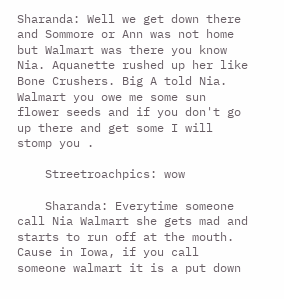Sharanda: Well we get down there and Sommore or Ann was not home but Walmart was there you know Nia. Aquanette rushed up her like Bone Crushers. Big A told Nia. Walmart you owe me some sun flower seeds and if you don't go up there and get some I will stomp you .

    Streetroachpics: wow

    Sharanda: Everytime someone call Nia Walmart she gets mad and starts to run off at the mouth. Cause in Iowa, if you call someone walmart it is a put down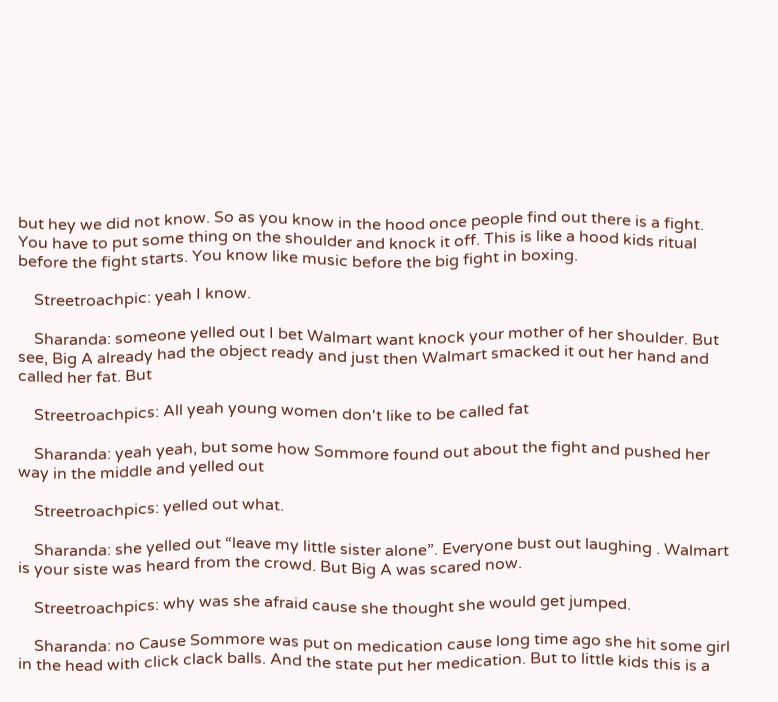but hey we did not know. So as you know in the hood once people find out there is a fight. You have to put some thing on the shoulder and knock it off. This is like a hood kids ritual before the fight starts. You know like music before the big fight in boxing.

    Streetroachpic: yeah I know.

    Sharanda: someone yelled out I bet Walmart want knock your mother of her shoulder. But see, Big A already had the object ready and just then Walmart smacked it out her hand and called her fat. But

    Streetroachpics: All yeah young women don't like to be called fat

    Sharanda: yeah yeah, but some how Sommore found out about the fight and pushed her way in the middle and yelled out

    Streetroachpics: yelled out what.

    Sharanda: she yelled out “leave my little sister alone”. Everyone bust out laughing . Walmart is your siste was heard from the crowd. But Big A was scared now.

    Streetroachpics: why was she afraid cause she thought she would get jumped.

    Sharanda: no Cause Sommore was put on medication cause long time ago she hit some girl in the head with click clack balls. And the state put her medication. But to little kids this is a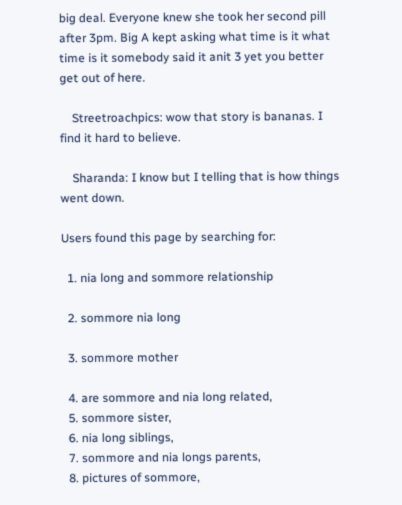big deal. Everyone knew she took her second pill after 3pm. Big A kept asking what time is it what time is it somebody said it anit 3 yet you better get out of here.

    Streetroachpics: wow that story is bananas. I find it hard to believe.

    Sharanda: I know but I telling that is how things went down.

Users found this page by searching for:

  1. nia long and sommore relationship

  2. sommore nia long

  3. sommore mother

  4. are sommore and nia long related,
  5. sommore sister,
  6. nia long siblings,
  7. sommore and nia longs parents,
  8. pictures of sommore,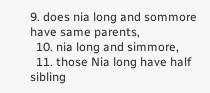9. does nia long and sommore have same parents,
  10. nia long and simmore,
  11. those Nia long have half sibling